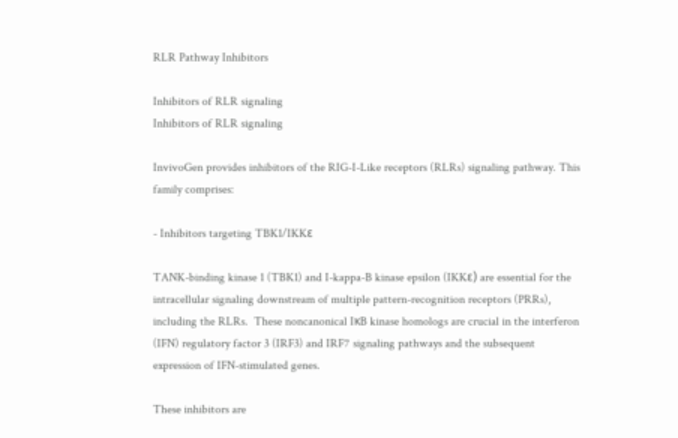RLR Pathway Inhibitors

Inhibitors of RLR signaling
Inhibitors of RLR signaling

InvivoGen provides inhibitors of the RIG-I-Like receptors (RLRs) signaling pathway. This family comprises:

- Inhibitors targeting TBK1/IKKε

TANK-binding kinase 1 (TBK1) and I-kappa-B kinase epsilon (IKKε) are essential for the intracellular signaling downstream of multiple pattern-recognition receptors (PRRs), including the RLRs.  These noncanonical IκB kinase homologs are crucial in the interferon (IFN) regulatory factor 3 (IRF3) and IRF7 signaling pathways and the subsequent expression of IFN-stimulated genes.

These inhibitors are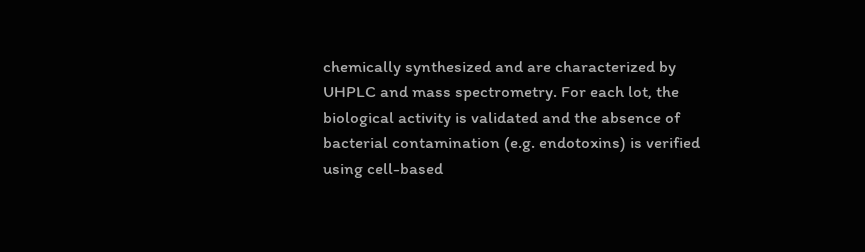chemically synthesized and are characterized by UHPLC and mass spectrometry. For each lot, the biological activity is validated and the absence of bacterial contamination (e.g. endotoxins) is verified using cell-based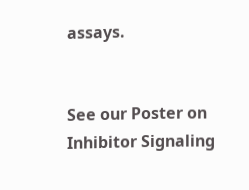assays.


See our Poster on Inhibitor Signaling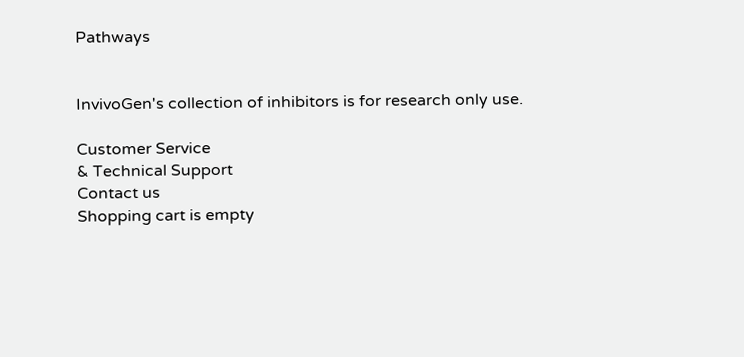Pathways


InvivoGen's collection of inhibitors is for research only use.

Customer Service
& Technical Support
Contact us
Shopping cart is empty